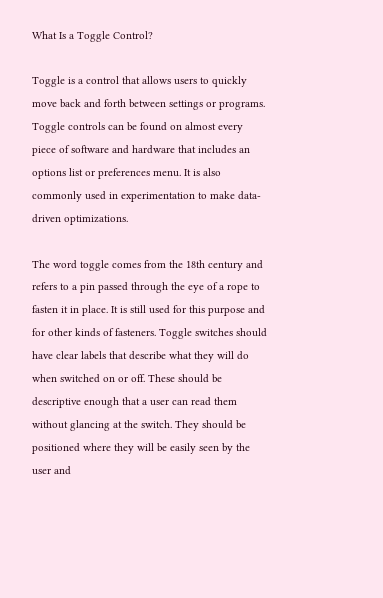What Is a Toggle Control?

Toggle is a control that allows users to quickly move back and forth between settings or programs. Toggle controls can be found on almost every piece of software and hardware that includes an options list or preferences menu. It is also commonly used in experimentation to make data-driven optimizations.

The word toggle comes from the 18th century and refers to a pin passed through the eye of a rope to fasten it in place. It is still used for this purpose and for other kinds of fasteners. Toggle switches should have clear labels that describe what they will do when switched on or off. These should be descriptive enough that a user can read them without glancing at the switch. They should be positioned where they will be easily seen by the user and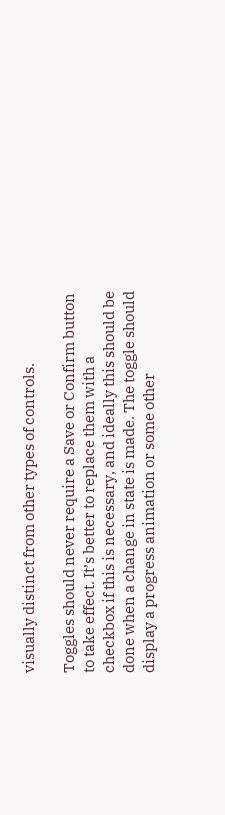visually distinct from other types of controls.

Toggles should never require a Save or Confirm button to take effect. It’s better to replace them with a checkbox if this is necessary, and ideally this should be done when a change in state is made. The toggle should display a progress animation or some other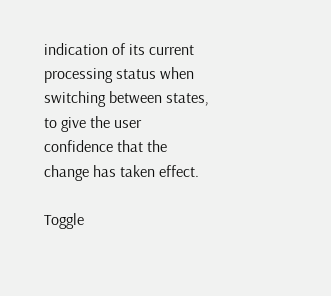indication of its current processing status when switching between states, to give the user confidence that the change has taken effect.

Toggle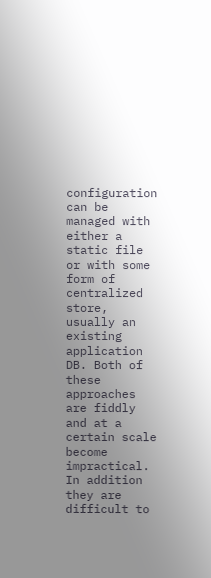configuration can be managed with either a static file or with some form of centralized store, usually an existing application DB. Both of these approaches are fiddly and at a certain scale become impractical. In addition they are difficult to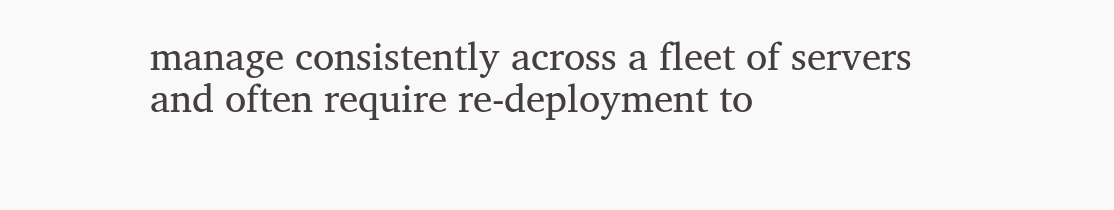manage consistently across a fleet of servers and often require re-deployment to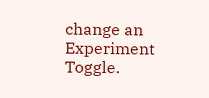change an Experiment Toggle.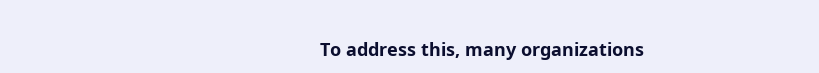To address this, many organizations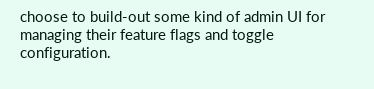choose to build-out some kind of admin UI for managing their feature flags and toggle configuration.